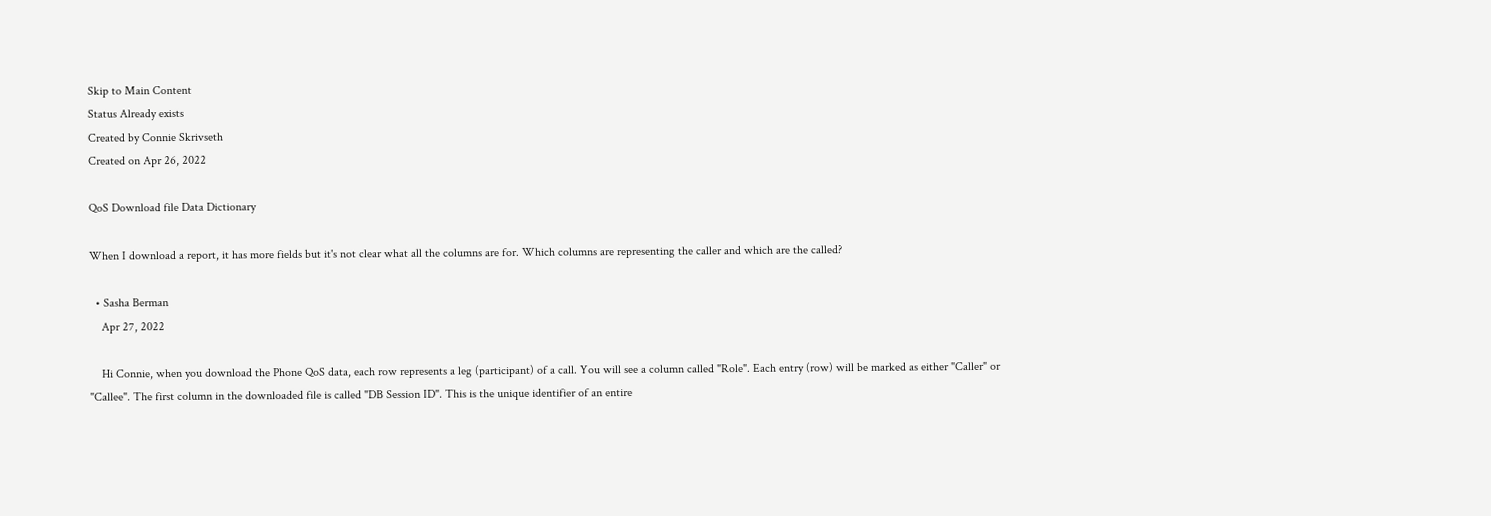Skip to Main Content
Status Already exists
Created by Connie Skrivseth
Created on Apr 26, 2022

QoS Download file Data Dictionary

When I download a report, it has more fields but it's not clear what all the columns are for. Which columns are representing the caller and which are the called?

  • Sasha Berman
    Apr 27, 2022

    Hi Connie, when you download the Phone QoS data, each row represents a leg (participant) of a call. You will see a column called "Role". Each entry (row) will be marked as either "Caller" or "Callee". The first column in the downloaded file is called "DB Session ID". This is the unique identifier of an entire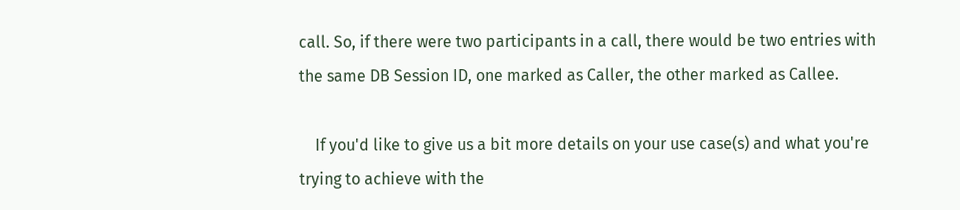call. So, if there were two participants in a call, there would be two entries with the same DB Session ID, one marked as Caller, the other marked as Callee.

    If you'd like to give us a bit more details on your use case(s) and what you're trying to achieve with the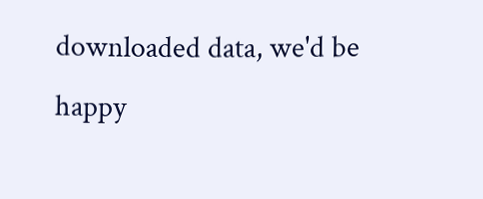downloaded data, we'd be happy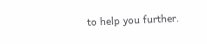to help you further.